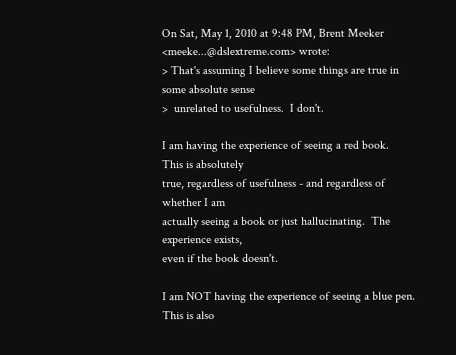On Sat, May 1, 2010 at 9:48 PM, Brent Meeker <meeke...@dslextreme.com> wrote:
> That's assuming I believe some things are true in some absolute sense
>  unrelated to usefulness.  I don't.

I am having the experience of seeing a red book.  This is absolutely
true, regardless of usefulness - and regardless of whether I am
actually seeing a book or just hallucinating.  The experience exists,
even if the book doesn't.

I am NOT having the experience of seeing a blue pen.  This is also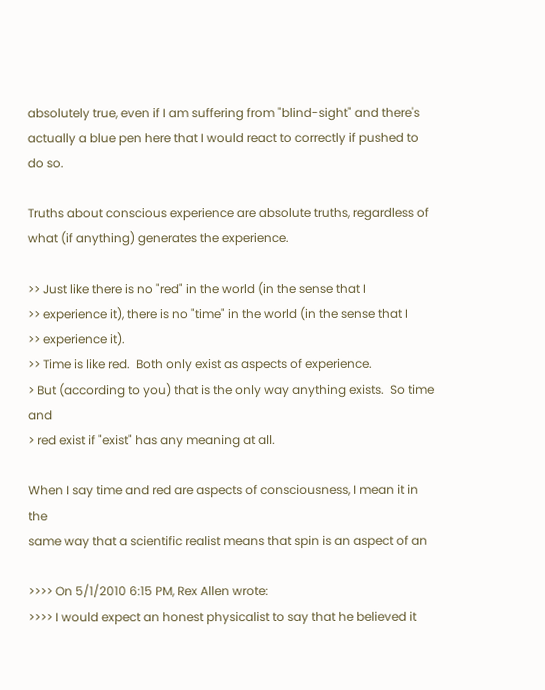absolutely true, even if I am suffering from "blind-sight" and there's
actually a blue pen here that I would react to correctly if pushed to
do so.

Truths about conscious experience are absolute truths, regardless of
what (if anything) generates the experience.

>> Just like there is no "red" in the world (in the sense that I
>> experience it), there is no "time" in the world (in the sense that I
>> experience it).
>> Time is like red.  Both only exist as aspects of experience.
> But (according to you) that is the only way anything exists.  So time and
> red exist if "exist" has any meaning at all.

When I say time and red are aspects of consciousness, I mean it in the
same way that a scientific realist means that spin is an aspect of an

>>>> On 5/1/2010 6:15 PM, Rex Allen wrote:
>>>> I would expect an honest physicalist to say that he believed it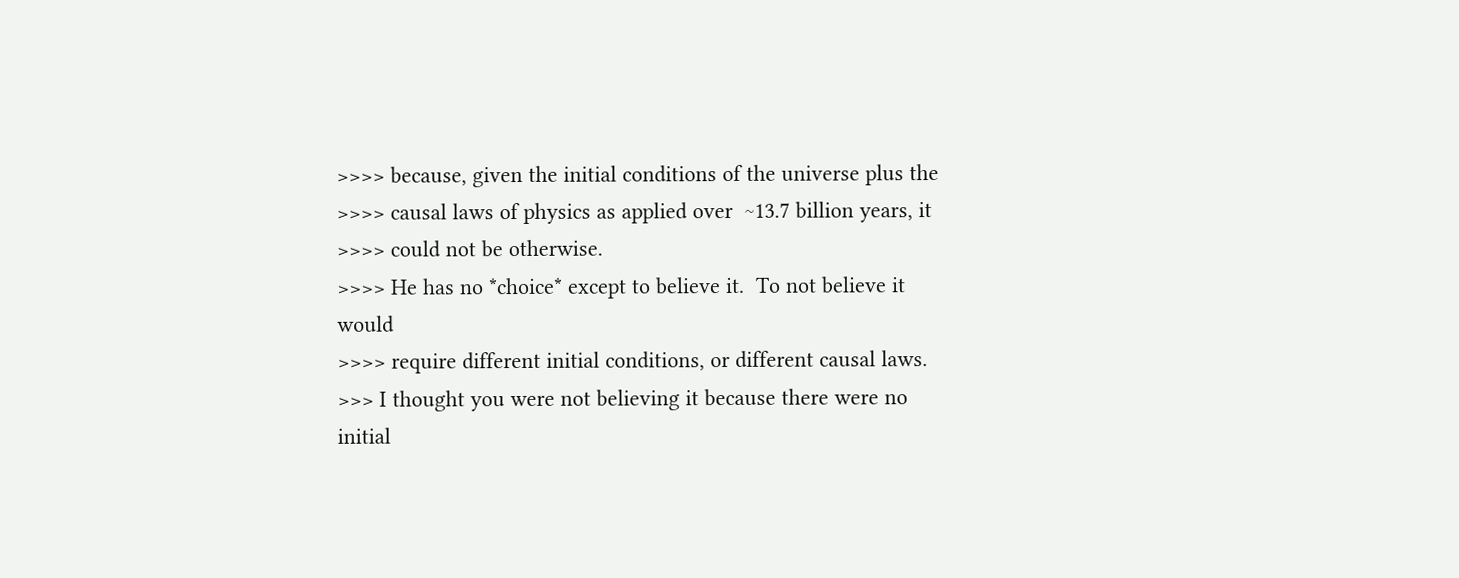>>>> because, given the initial conditions of the universe plus the
>>>> causal laws of physics as applied over  ~13.7 billion years, it
>>>> could not be otherwise.
>>>> He has no *choice* except to believe it.  To not believe it would
>>>> require different initial conditions, or different causal laws.
>>> I thought you were not believing it because there were no initial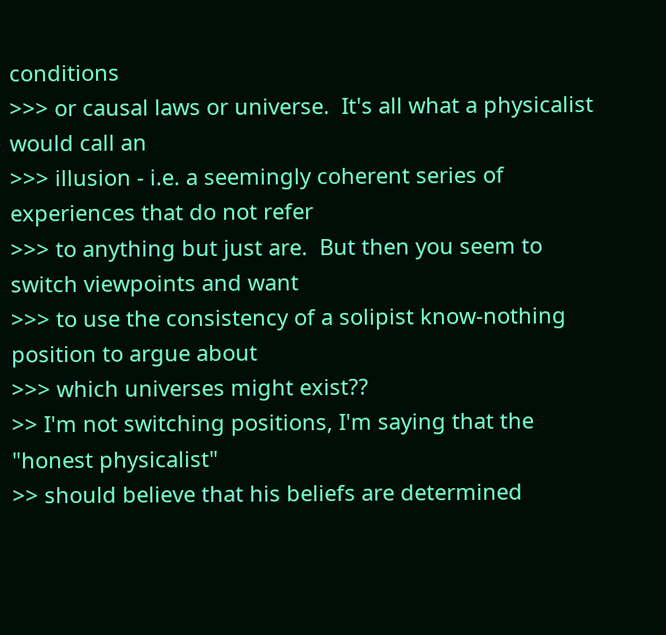conditions
>>> or causal laws or universe.  It's all what a physicalist would call an
>>> illusion - i.e. a seemingly coherent series of experiences that do not refer
>>> to anything but just are.  But then you seem to switch viewpoints and want
>>> to use the consistency of a solipist know-nothing position to argue about
>>> which universes might exist??
>> I'm not switching positions, I'm saying that the "honest physicalist"
>> should believe that his beliefs are determined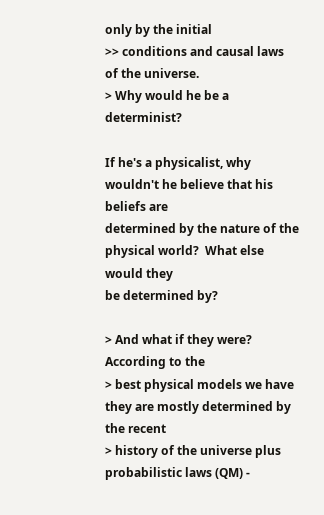only by the initial
>> conditions and causal laws of the universe.
> Why would he be a determinist?

If he's a physicalist, why wouldn't he believe that his beliefs are
determined by the nature of the physical world?  What else would they
be determined by?

> And what if they were?  According to the
> best physical models we have they are mostly determined by the recent
> history of the universe plus probabilistic laws (QM) -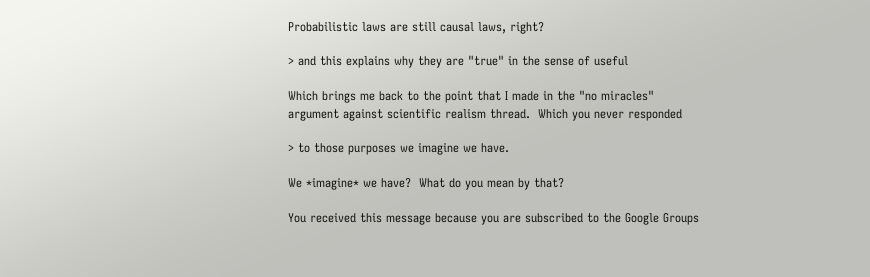Probabilistic laws are still causal laws, right?

> and this explains why they are "true" in the sense of useful

Which brings me back to the point that I made in the "no miracles"
argument against scientific realism thread.  Which you never responded

> to those purposes we imagine we have.

We *imagine* we have?  What do you mean by that?

You received this message because you are subscribed to the Google Groups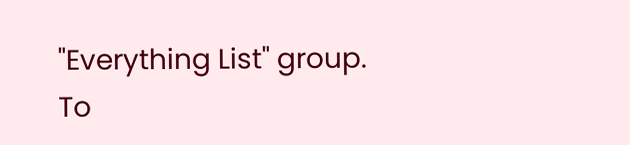"Everything List" group.
To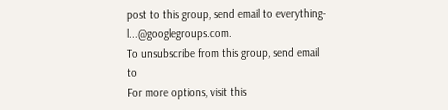post to this group, send email to everything-l...@googlegroups.com.
To unsubscribe from this group, send email to
For more options, visit this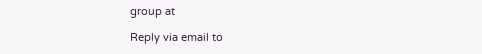group at

Reply via email to